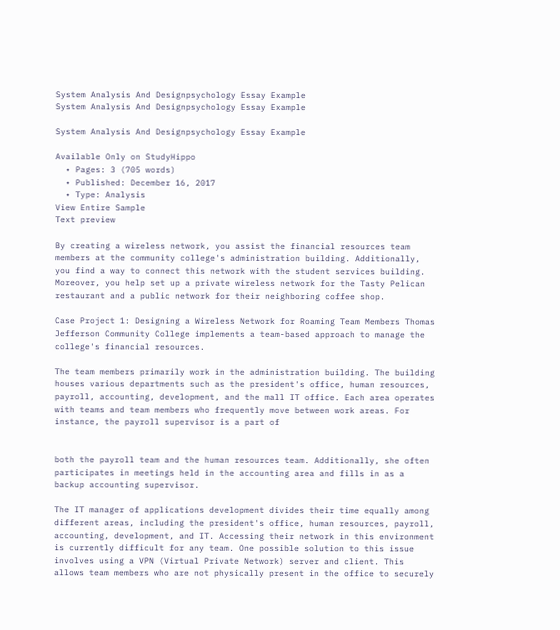System Analysis And Designpsychology Essay Example
System Analysis And Designpsychology Essay Example

System Analysis And Designpsychology Essay Example

Available Only on StudyHippo
  • Pages: 3 (705 words)
  • Published: December 16, 2017
  • Type: Analysis
View Entire Sample
Text preview

By creating a wireless network, you assist the financial resources team members at the community college's administration building. Additionally, you find a way to connect this network with the student services building. Moreover, you help set up a private wireless network for the Tasty Pelican restaurant and a public network for their neighboring coffee shop.

Case Project 1: Designing a Wireless Network for Roaming Team Members Thomas Jefferson Community College implements a team-based approach to manage the college's financial resources.

The team members primarily work in the administration building. The building houses various departments such as the president's office, human resources, payroll, accounting, development, and the mall IT office. Each area operates with teams and team members who frequently move between work areas. For instance, the payroll supervisor is a part of


both the payroll team and the human resources team. Additionally, she often participates in meetings held in the accounting area and fills in as a backup accounting supervisor.

The IT manager of applications development divides their time equally among different areas, including the president's office, human resources, payroll, accounting, development, and IT. Accessing their network in this environment is currently difficult for any team. One possible solution to this issue involves using a VPN (Virtual Private Network) server and client. This allows team members who are not physically present in the office to securely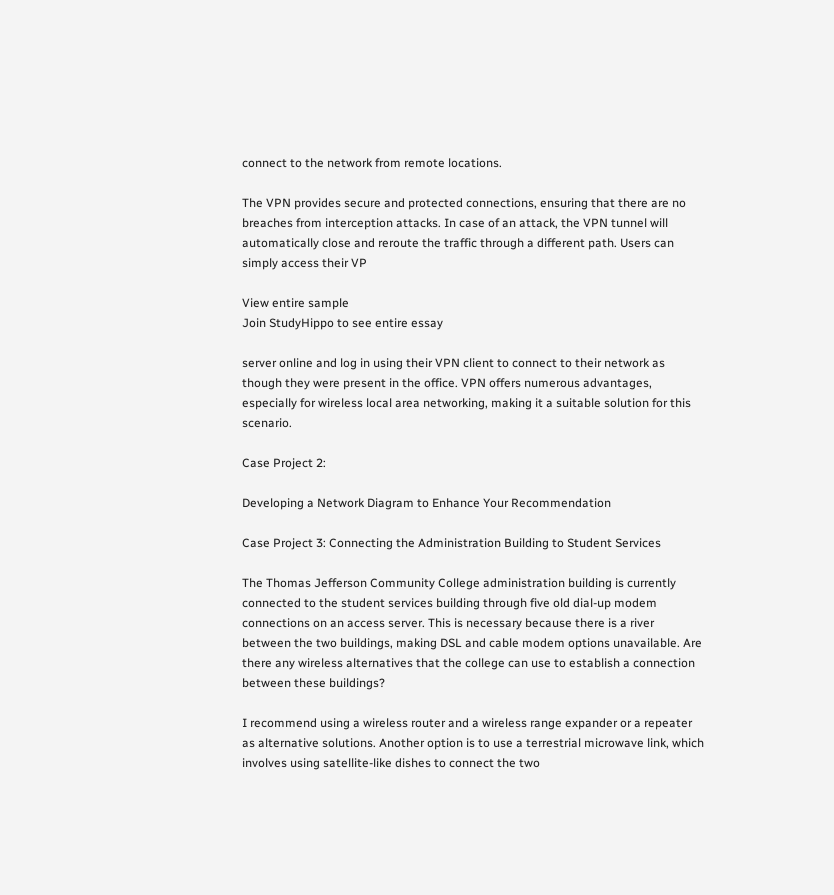connect to the network from remote locations.

The VPN provides secure and protected connections, ensuring that there are no breaches from interception attacks. In case of an attack, the VPN tunnel will automatically close and reroute the traffic through a different path. Users can simply access their VP

View entire sample
Join StudyHippo to see entire essay

server online and log in using their VPN client to connect to their network as though they were present in the office. VPN offers numerous advantages, especially for wireless local area networking, making it a suitable solution for this scenario.

Case Project 2:

Developing a Network Diagram to Enhance Your Recommendation

Case Project 3: Connecting the Administration Building to Student Services

The Thomas Jefferson Community College administration building is currently connected to the student services building through five old dial-up modem connections on an access server. This is necessary because there is a river between the two buildings, making DSL and cable modem options unavailable. Are there any wireless alternatives that the college can use to establish a connection between these buildings?

I recommend using a wireless router and a wireless range expander or a repeater as alternative solutions. Another option is to use a terrestrial microwave link, which involves using satellite-like dishes to connect the two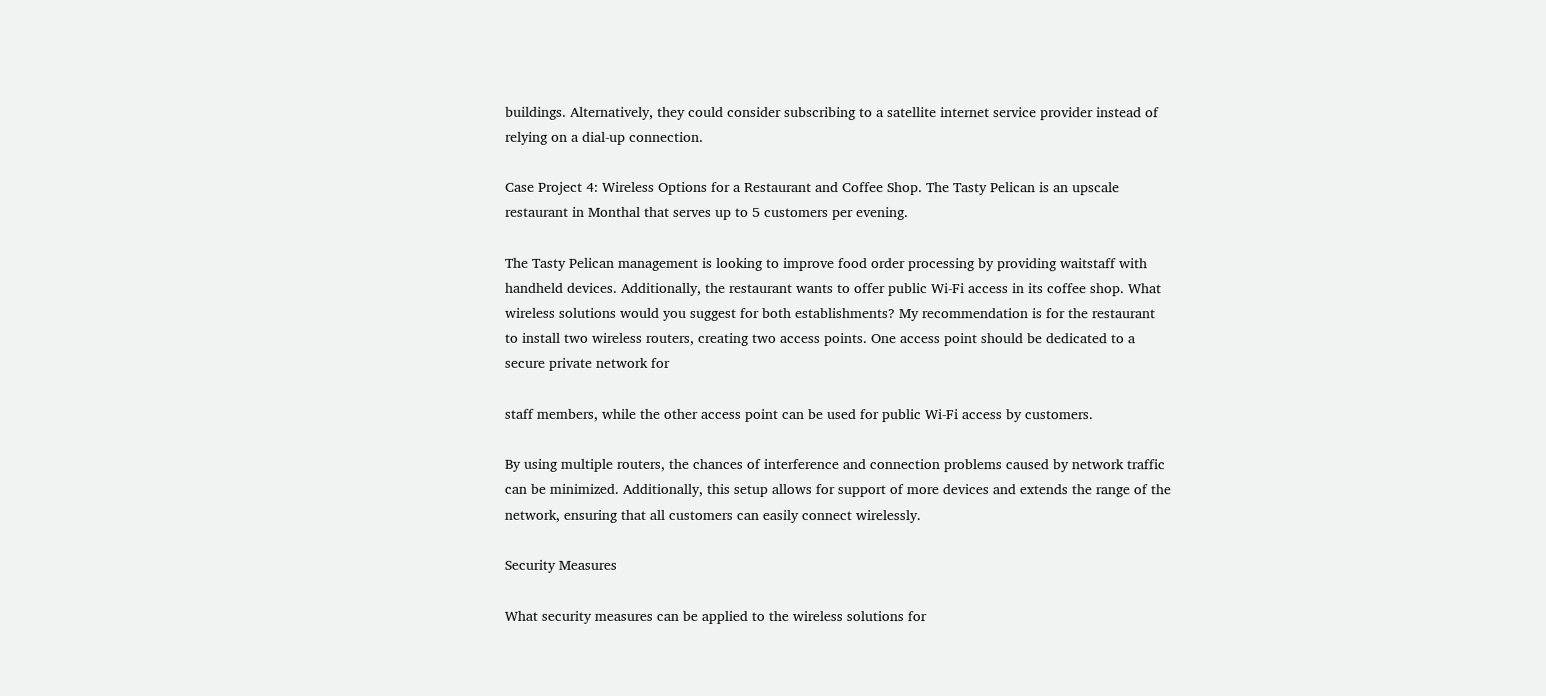buildings. Alternatively, they could consider subscribing to a satellite internet service provider instead of relying on a dial-up connection.

Case Project 4: Wireless Options for a Restaurant and Coffee Shop. The Tasty Pelican is an upscale restaurant in Monthal that serves up to 5 customers per evening.

The Tasty Pelican management is looking to improve food order processing by providing waitstaff with handheld devices. Additionally, the restaurant wants to offer public Wi-Fi access in its coffee shop. What wireless solutions would you suggest for both establishments? My recommendation is for the restaurant to install two wireless routers, creating two access points. One access point should be dedicated to a secure private network for

staff members, while the other access point can be used for public Wi-Fi access by customers.

By using multiple routers, the chances of interference and connection problems caused by network traffic can be minimized. Additionally, this setup allows for support of more devices and extends the range of the network, ensuring that all customers can easily connect wirelessly.

Security Measures

What security measures can be applied to the wireless solutions for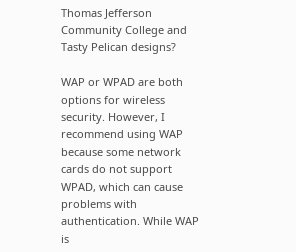Thomas Jefferson Community College and Tasty Pelican designs?

WAP or WPAD are both options for wireless security. However, I recommend using WAP because some network cards do not support WPAD, which can cause problems with authentication. While WAP is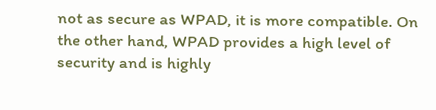not as secure as WPAD, it is more compatible. On the other hand, WPAD provides a high level of security and is highly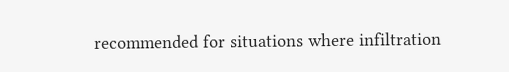recommended for situations where infiltration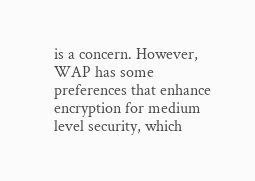is a concern. However, WAP has some preferences that enhance encryption for medium level security, which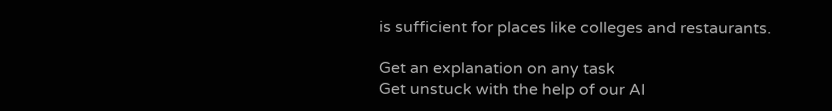is sufficient for places like colleges and restaurants.

Get an explanation on any task
Get unstuck with the help of our AI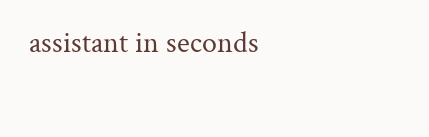assistant in seconds